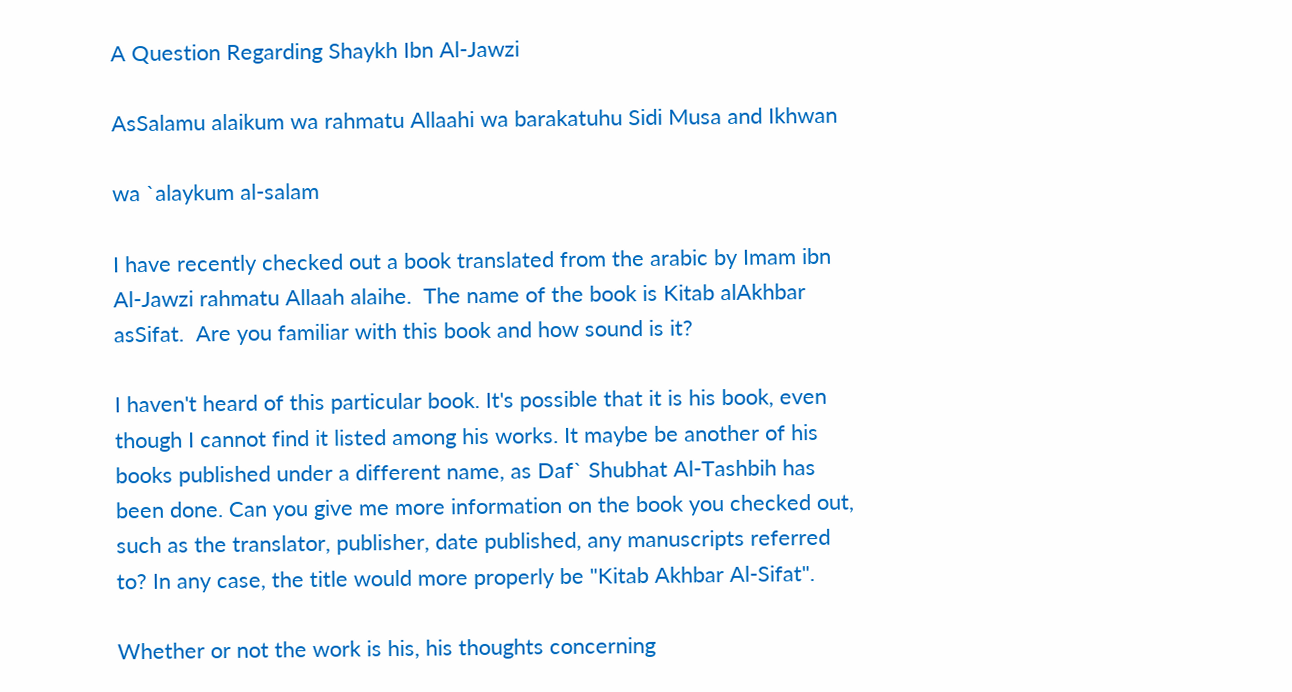A Question Regarding Shaykh Ibn Al-Jawzi

AsSalamu alaikum wa rahmatu Allaahi wa barakatuhu Sidi Musa and Ikhwan

wa `alaykum al-salam

I have recently checked out a book translated from the arabic by Imam ibn Al-Jawzi rahmatu Allaah alaihe.  The name of the book is Kitab alAkhbar asSifat.  Are you familiar with this book and how sound is it?

I haven't heard of this particular book. It's possible that it is his book, even though I cannot find it listed among his works. It maybe be another of his books published under a different name, as Daf` Shubhat Al-Tashbih has been done. Can you give me more information on the book you checked out, such as the translator, publisher, date published, any manuscripts referred to? In any case, the title would more properly be "Kitab Akhbar Al-Sifat".

Whether or not the work is his, his thoughts concerning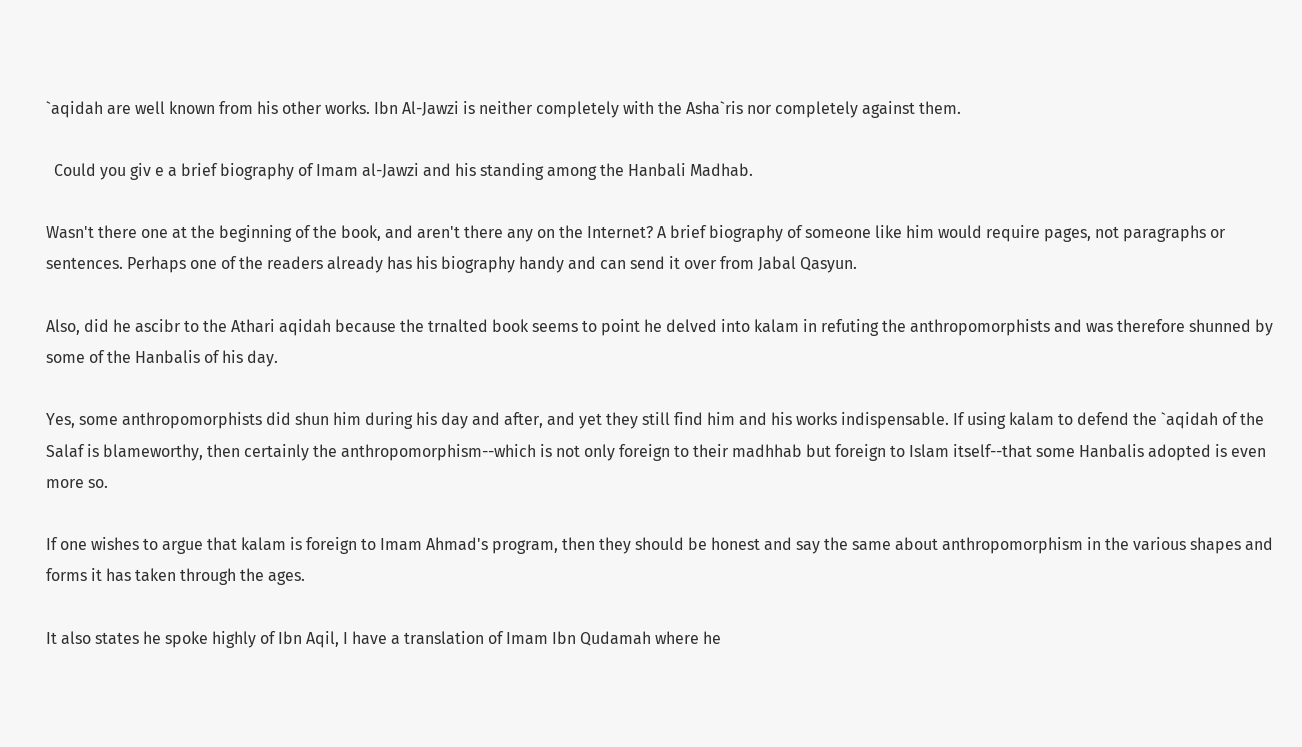`aqidah are well known from his other works. Ibn Al-Jawzi is neither completely with the Asha`ris nor completely against them.

  Could you giv e a brief biography of Imam al-Jawzi and his standing among the Hanbali Madhab.

Wasn't there one at the beginning of the book, and aren't there any on the Internet? A brief biography of someone like him would require pages, not paragraphs or sentences. Perhaps one of the readers already has his biography handy and can send it over from Jabal Qasyun.

Also, did he ascibr to the Athari aqidah because the trnalted book seems to point he delved into kalam in refuting the anthropomorphists and was therefore shunned by some of the Hanbalis of his day.

Yes, some anthropomorphists did shun him during his day and after, and yet they still find him and his works indispensable. If using kalam to defend the `aqidah of the Salaf is blameworthy, then certainly the anthropomorphism--which is not only foreign to their madhhab but foreign to Islam itself--that some Hanbalis adopted is even more so.

If one wishes to argue that kalam is foreign to Imam Ahmad's program, then they should be honest and say the same about anthropomorphism in the various shapes and forms it has taken through the ages.

It also states he spoke highly of Ibn Aqil, I have a translation of Imam Ibn Qudamah where he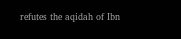refutes the aqidah of Ibn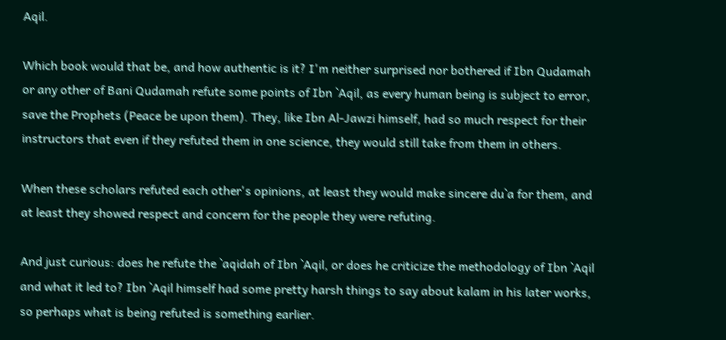Aqil.

Which book would that be, and how authentic is it? I'm neither surprised nor bothered if Ibn Qudamah or any other of Bani Qudamah refute some points of Ibn `Aqil, as every human being is subject to error, save the Prophets (Peace be upon them). They, like Ibn Al-Jawzi himself, had so much respect for their instructors that even if they refuted them in one science, they would still take from them in others.

When these scholars refuted each other's opinions, at least they would make sincere du`a for them, and at least they showed respect and concern for the people they were refuting.

And just curious: does he refute the `aqidah of Ibn `Aqil, or does he criticize the methodology of Ibn `Aqil and what it led to? Ibn `Aqil himself had some pretty harsh things to say about kalam in his later works, so perhaps what is being refuted is something earlier.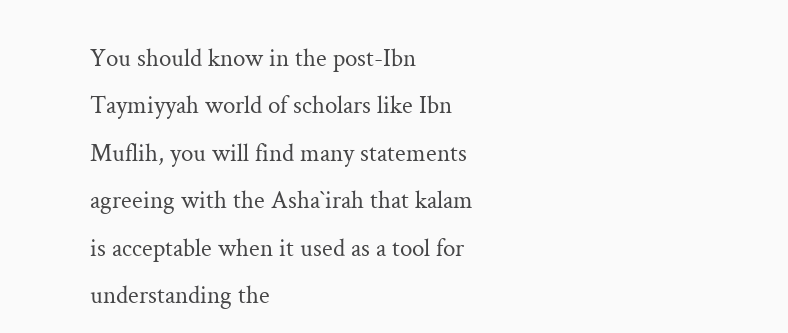You should know in the post-Ibn Taymiyyah world of scholars like Ibn Muflih, you will find many statements agreeing with the Asha`irah that kalam is acceptable when it used as a tool for understanding the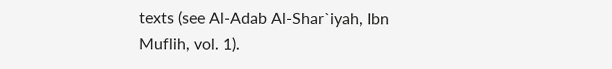texts (see Al-Adab Al-Shar`iyah, Ibn Muflih, vol. 1).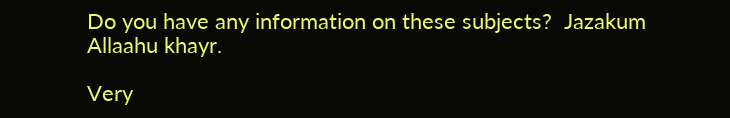Do you have any information on these subjects?  Jazakum Allaahu khayr.

Very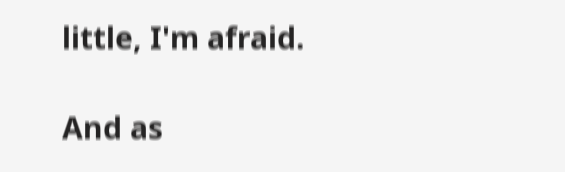little, I'm afraid.

And as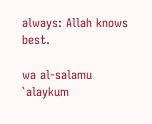always: Allah knows best.

wa al-salamu `alaykum